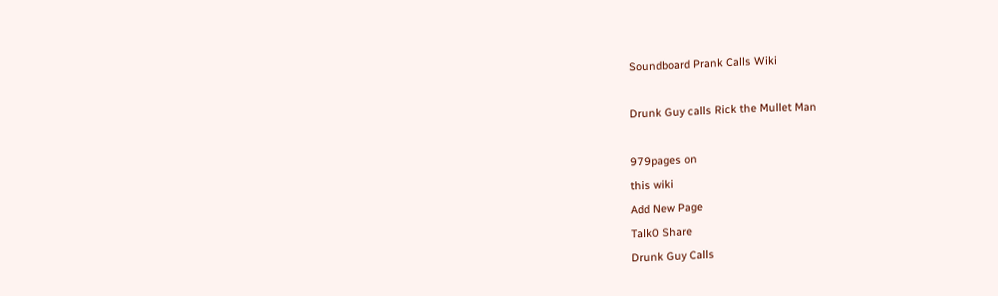Soundboard Prank Calls Wiki

Drunk Guy calls Rick the Mullet Man

979pages on
this wiki
Add New Page
Talk0 Share
Drunk Guy Calls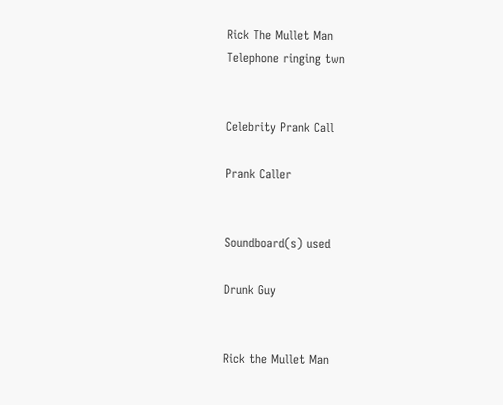Rick The Mullet Man
Telephone ringing twn


Celebrity Prank Call

Prank Caller


Soundboard(s) used

Drunk Guy


Rick the Mullet Man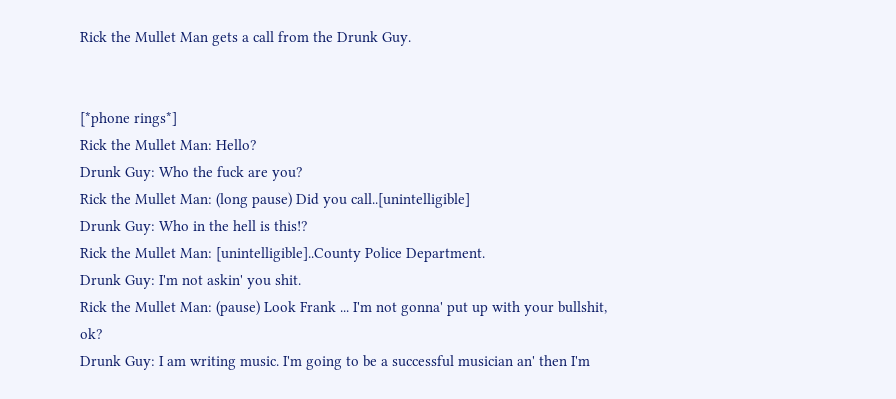Rick the Mullet Man gets a call from the Drunk Guy.


[*phone rings*]
Rick the Mullet Man: Hello?
Drunk Guy: Who the fuck are you?
Rick the Mullet Man: (long pause) Did you call..[unintelligible]
Drunk Guy: Who in the hell is this!?
Rick the Mullet Man: [unintelligible]..County Police Department.
Drunk Guy: I'm not askin' you shit.
Rick the Mullet Man: (pause) Look Frank ... I'm not gonna' put up with your bullshit, ok?
Drunk Guy: I am writing music. I'm going to be a successful musician an' then I'm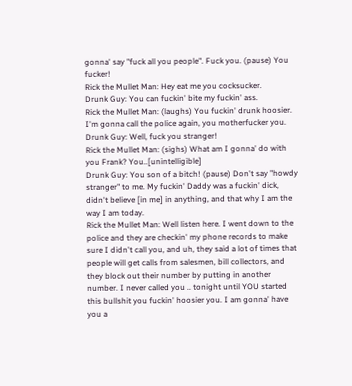gonna' say "fuck all you people". Fuck you. (pause) You fucker!
Rick the Mullet Man: Hey eat me you cocksucker.
Drunk Guy: You can fuckin' bite my fuckin' ass.
Rick the Mullet Man: (laughs) You fuckin' drunk hoosier. I'm gonna call the police again, you motherfucker you.
Drunk Guy: Well, fuck you stranger!
Rick the Mullet Man: (sighs) What am I gonna' do with you Frank? You..[unintelligible]
Drunk Guy: You son of a bitch! (pause) Don't say "howdy stranger" to me. My fuckin' Daddy was a fuckin' dick, didn't believe [in me] in anything, and that why I am the way I am today.
Rick the Mullet Man: Well listen here. I went down to the police and they are checkin' my phone records to make sure I didn't call you, and uh, they said a lot of times that people will get calls from salesmen, bill collectors, and they block out their number by putting in another number. I never called you .. tonight until YOU started this bullshit you fuckin' hoosier you. I am gonna' have you a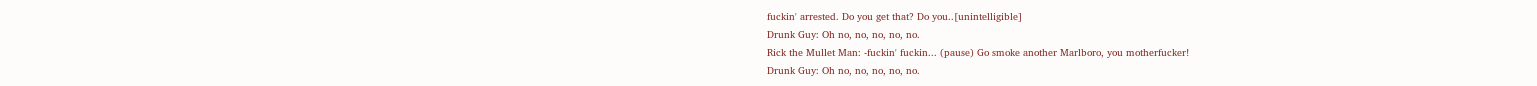fuckin' arrested. Do you get that? Do you..[unintelligible]
Drunk Guy: Oh no, no, no, no, no.
Rick the Mullet Man: -fuckin' fuckin... (pause) Go smoke another Marlboro, you motherfucker!
Drunk Guy: Oh no, no, no, no, no.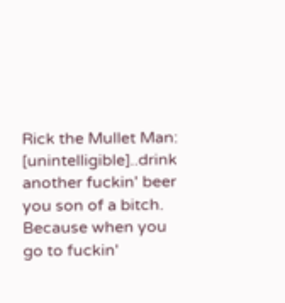Rick the Mullet Man: [unintelligible]..drink another fuckin' beer you son of a bitch. Because when you go to fuckin'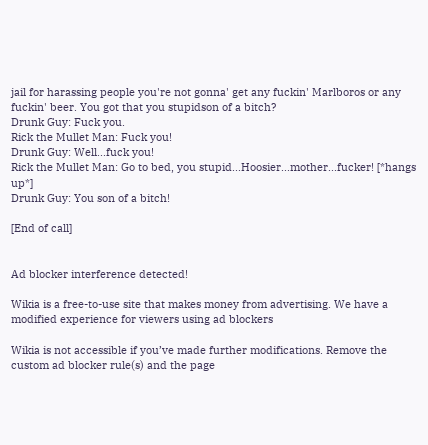jail for harassing people you're not gonna' get any fuckin' Marlboros or any fuckin' beer. You got that you stupidson of a bitch?
Drunk Guy: Fuck you.
Rick the Mullet Man: Fuck you!
Drunk Guy: Well...fuck you!
Rick the Mullet Man: Go to bed, you stupid...Hoosier...mother...fucker! [*hangs up*]
Drunk Guy: You son of a bitch!

[End of call]


Ad blocker interference detected!

Wikia is a free-to-use site that makes money from advertising. We have a modified experience for viewers using ad blockers

Wikia is not accessible if you’ve made further modifications. Remove the custom ad blocker rule(s) and the page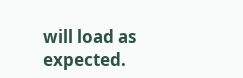will load as expected.